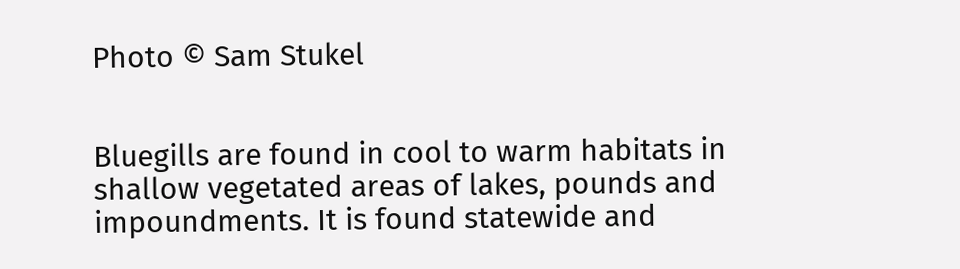Photo © Sam Stukel


Bluegills are found in cool to warm habitats in shallow vegetated areas of lakes, pounds and impoundments. It is found statewide and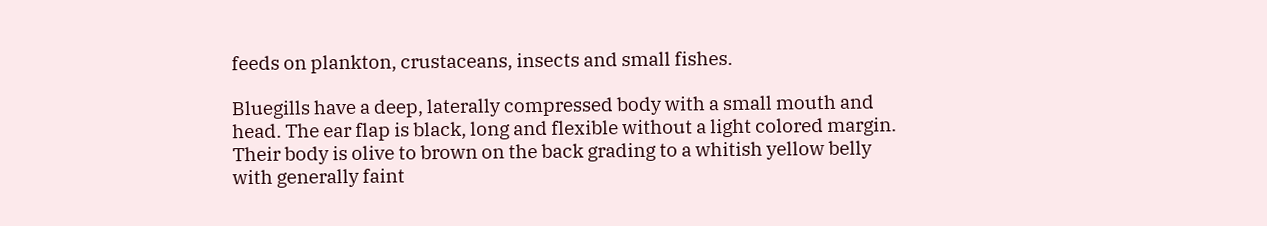feeds on plankton, crustaceans, insects and small fishes.

Bluegills have a deep, laterally compressed body with a small mouth and head. The ear flap is black, long and flexible without a light colored margin. Their body is olive to brown on the back grading to a whitish yellow belly with generally faint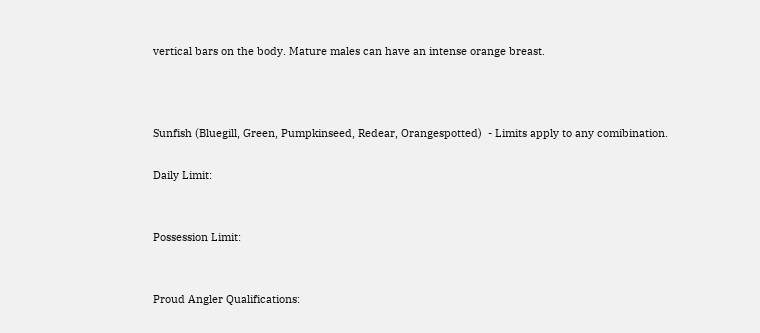vertical bars on the body. Mature males can have an intense orange breast.



Sunfish (Bluegill, Green, Pumpkinseed, Redear, Orangespotted)  - Limits apply to any comibination.

Daily Limit:


Possession Limit:


Proud Angler Qualifications: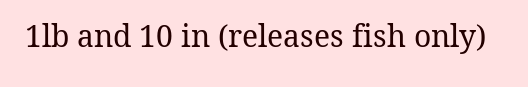1lb and 10 in (releases fish only)